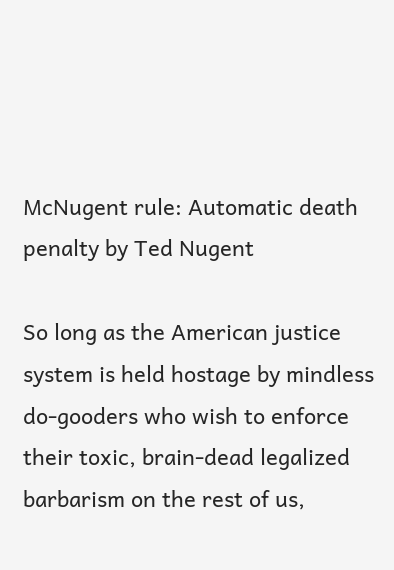McNugent rule: Automatic death penalty by Ted Nugent

So long as the American justice system is held hostage by mindless do-gooders who wish to enforce their toxic, brain-dead legalized barbarism on the rest of us,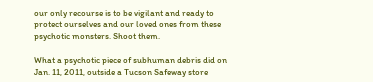our only recourse is to be vigilant and ready to protect ourselves and our loved ones from these psychotic monsters. Shoot them.

What a psychotic piece of subhuman debris did on Jan. 11, 2011, outside a Tucson Safeway store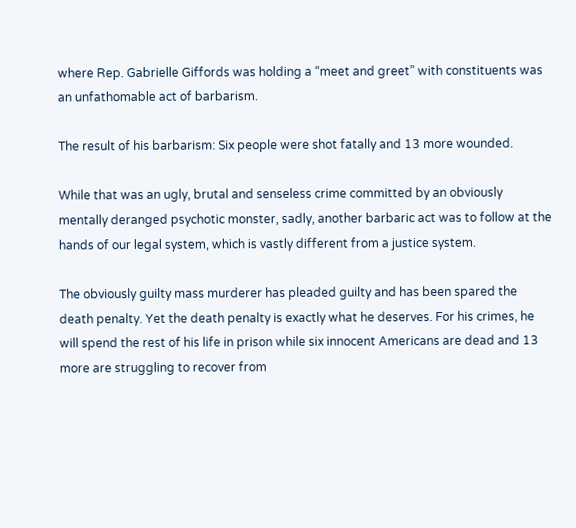where Rep. Gabrielle Giffords was holding a “meet and greet” with constituents was an unfathomable act of barbarism.

The result of his barbarism: Six people were shot fatally and 13 more wounded.

While that was an ugly, brutal and senseless crime committed by an obviously mentally deranged psychotic monster, sadly, another barbaric act was to follow at the hands of our legal system, which is vastly different from a justice system.

The obviously guilty mass murderer has pleaded guilty and has been spared the death penalty. Yet the death penalty is exactly what he deserves. For his crimes, he will spend the rest of his life in prison while six innocent Americans are dead and 13 more are struggling to recover from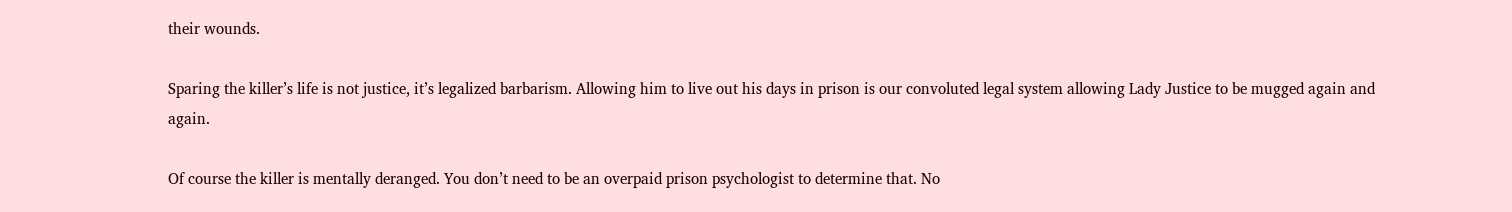their wounds.

Sparing the killer’s life is not justice, it’s legalized barbarism. Allowing him to live out his days in prison is our convoluted legal system allowing Lady Justice to be mugged again and again.

Of course the killer is mentally deranged. You don’t need to be an overpaid prison psychologist to determine that. No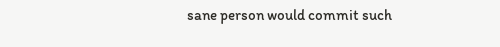sane person would commit such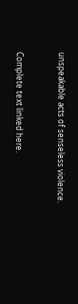unspeakable acts of senseless violence.


Complete text linked here.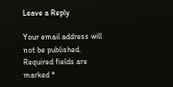Leave a Reply

Your email address will not be published. Required fields are marked *